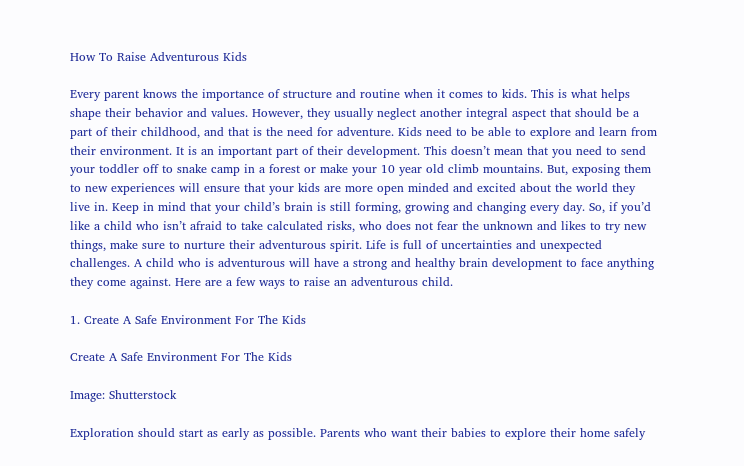How To Raise Adventurous Kids

Every parent knows the importance of structure and routine when it comes to kids. This is what helps shape their behavior and values. However, they usually neglect another integral aspect that should be a part of their childhood, and that is the need for adventure. Kids need to be able to explore and learn from their environment. It is an important part of their development. This doesn’t mean that you need to send your toddler off to snake camp in a forest or make your 10 year old climb mountains. But, exposing them to new experiences will ensure that your kids are more open minded and excited about the world they live in. Keep in mind that your child’s brain is still forming, growing and changing every day. So, if you’d like a child who isn’t afraid to take calculated risks, who does not fear the unknown and likes to try new things, make sure to nurture their adventurous spirit. Life is full of uncertainties and unexpected challenges. A child who is adventurous will have a strong and healthy brain development to face anything they come against. Here are a few ways to raise an adventurous child.

1. Create A Safe Environment For The Kids

Create A Safe Environment For The Kids

Image: Shutterstock

Exploration should start as early as possible. Parents who want their babies to explore their home safely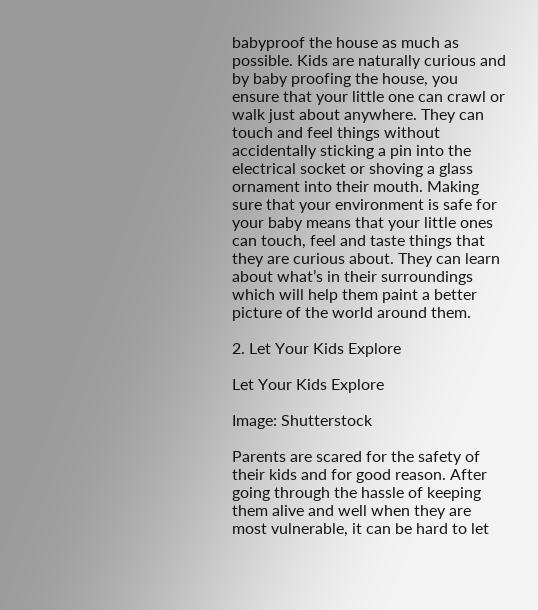babyproof the house as much as possible. Kids are naturally curious and by baby proofing the house, you ensure that your little one can crawl or walk just about anywhere. They can touch and feel things without accidentally sticking a pin into the electrical socket or shoving a glass ornament into their mouth. Making sure that your environment is safe for your baby means that your little ones can touch, feel and taste things that they are curious about. They can learn about what’s in their surroundings which will help them paint a better picture of the world around them.

2. Let Your Kids Explore

Let Your Kids Explore

Image: Shutterstock

Parents are scared for the safety of their kids and for good reason. After going through the hassle of keeping them alive and well when they are most vulnerable, it can be hard to let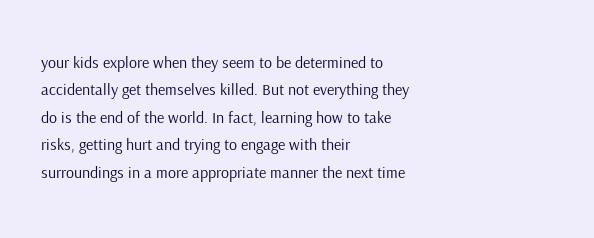your kids explore when they seem to be determined to accidentally get themselves killed. But not everything they do is the end of the world. In fact, learning how to take risks, getting hurt and trying to engage with their surroundings in a more appropriate manner the next time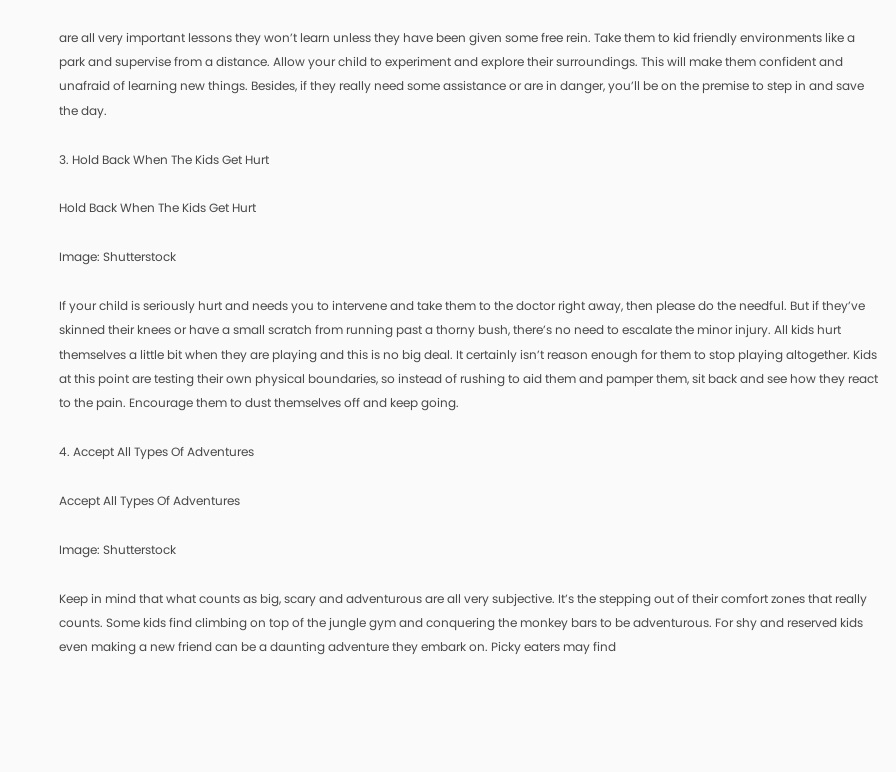are all very important lessons they won’t learn unless they have been given some free rein. Take them to kid friendly environments like a park and supervise from a distance. Allow your child to experiment and explore their surroundings. This will make them confident and unafraid of learning new things. Besides, if they really need some assistance or are in danger, you’ll be on the premise to step in and save the day.

3. Hold Back When The Kids Get Hurt

Hold Back When The Kids Get Hurt

Image: Shutterstock

If your child is seriously hurt and needs you to intervene and take them to the doctor right away, then please do the needful. But if they’ve skinned their knees or have a small scratch from running past a thorny bush, there’s no need to escalate the minor injury. All kids hurt themselves a little bit when they are playing and this is no big deal. It certainly isn’t reason enough for them to stop playing altogether. Kids at this point are testing their own physical boundaries, so instead of rushing to aid them and pamper them, sit back and see how they react to the pain. Encourage them to dust themselves off and keep going.

4. Accept All Types Of Adventures

Accept All Types Of Adventures

Image: Shutterstock

Keep in mind that what counts as big, scary and adventurous are all very subjective. It’s the stepping out of their comfort zones that really counts. Some kids find climbing on top of the jungle gym and conquering the monkey bars to be adventurous. For shy and reserved kids even making a new friend can be a daunting adventure they embark on. Picky eaters may find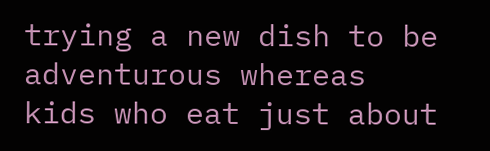trying a new dish to be adventurous whereas kids who eat just about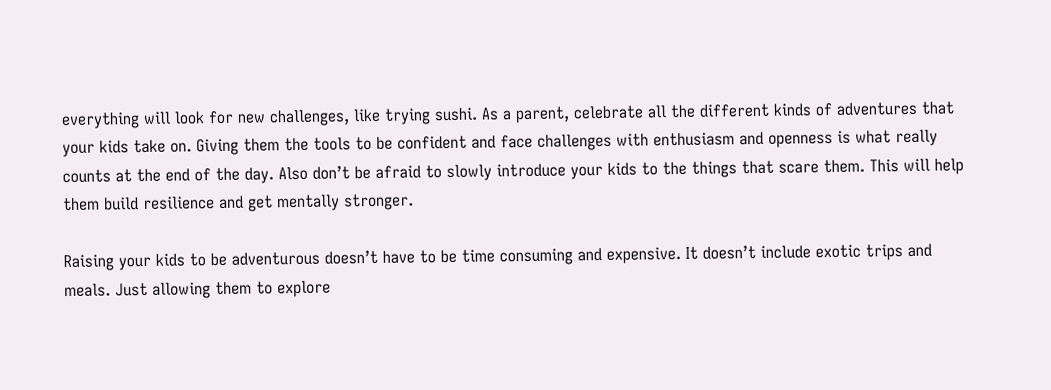everything will look for new challenges, like trying sushi. As a parent, celebrate all the different kinds of adventures that your kids take on. Giving them the tools to be confident and face challenges with enthusiasm and openness is what really counts at the end of the day. Also don’t be afraid to slowly introduce your kids to the things that scare them. This will help them build resilience and get mentally stronger.

Raising your kids to be adventurous doesn’t have to be time consuming and expensive. It doesn’t include exotic trips and meals. Just allowing them to explore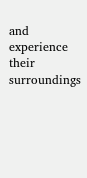and experience their surroundings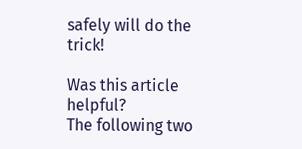safely will do the trick!

Was this article helpful?
The following two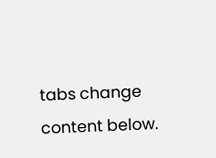tabs change content below.